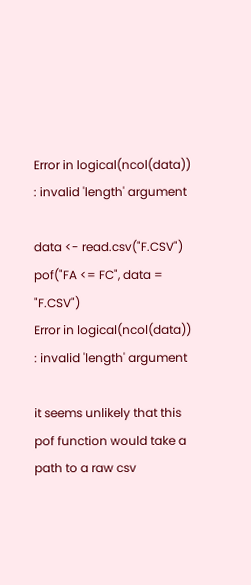Error in logical(ncol(data)) : invalid 'length' argument

data <- read.csv("F.CSV")
pof("FA <= FC", data = "F.CSV")
Error in logical(ncol(data)) : invalid 'length' argument

it seems unlikely that this pof function would take a path to a raw csv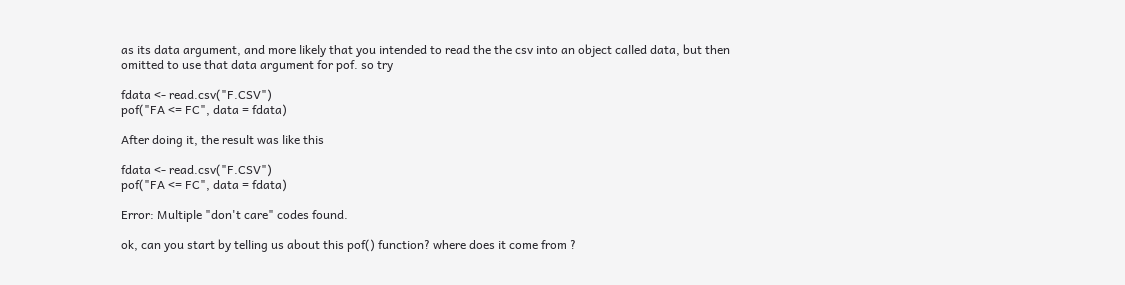as its data argument, and more likely that you intended to read the the csv into an object called data, but then omitted to use that data argument for pof. so try

fdata <- read.csv("F.CSV")
pof("FA <= FC", data = fdata)

After doing it, the result was like this

fdata <- read.csv("F.CSV")
pof("FA <= FC", data = fdata)

Error: Multiple "don't care" codes found.

ok, can you start by telling us about this pof() function? where does it come from ?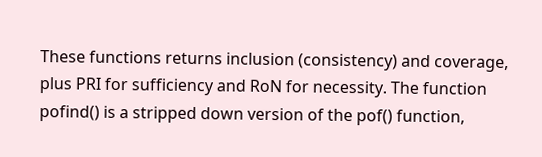These functions returns inclusion (consistency) and coverage, plus PRI for sufficiency and RoN for necessity. The function pofind() is a stripped down version of the pof() function,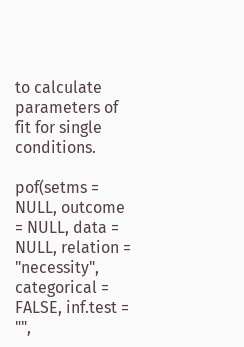to calculate parameters of fit for single conditions.

pof(setms = NULL, outcome = NULL, data = NULL, relation = "necessity",
categorical = FALSE, inf.test = "",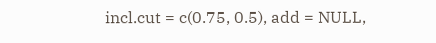incl.cut = c(0.75, 0.5), add = NULL,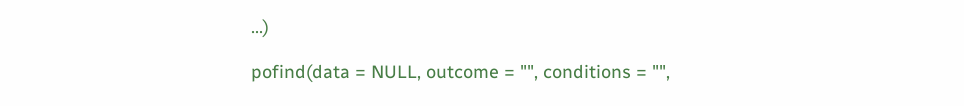...)

pofind(data = NULL, outcome = "", conditions = "",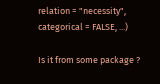relation = "necessity",
categorical = FALSE, ...)

Is it from some package ?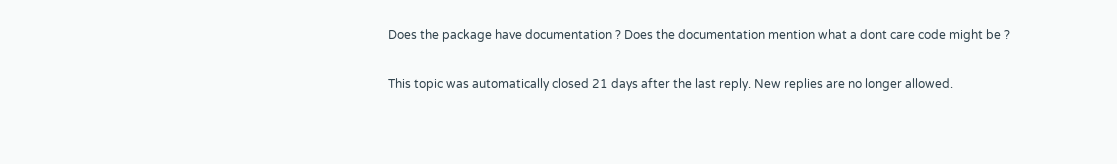Does the package have documentation ? Does the documentation mention what a dont care code might be ?

This topic was automatically closed 21 days after the last reply. New replies are no longer allowed.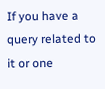If you have a query related to it or one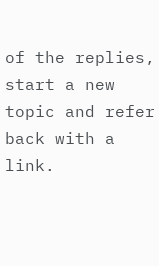of the replies, start a new topic and refer back with a link.